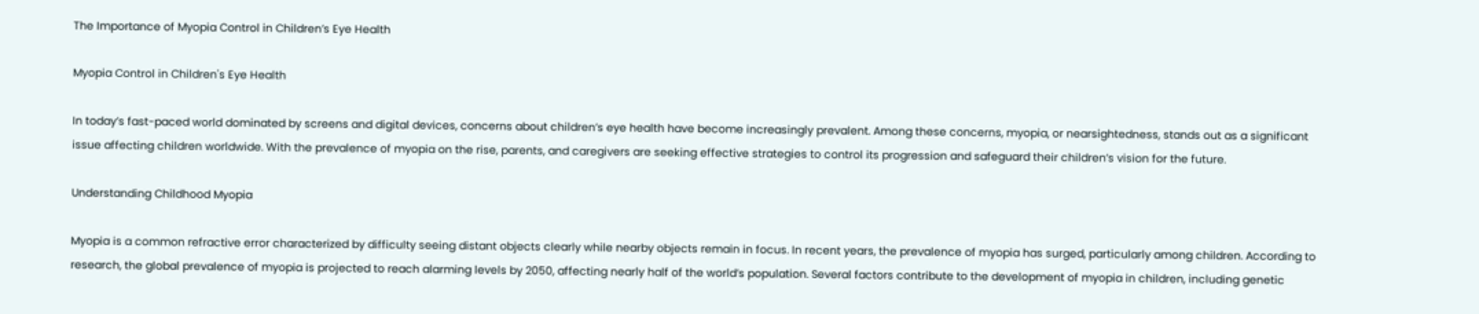The Importance of Myopia Control in Children’s Eye Health

Myopia Control in Children's Eye Health

In today’s fast-paced world dominated by screens and digital devices, concerns about children’s eye health have become increasingly prevalent. Among these concerns, myopia, or nearsightedness, stands out as a significant issue affecting children worldwide. With the prevalence of myopia on the rise, parents, and caregivers are seeking effective strategies to control its progression and safeguard their children’s vision for the future.

Understanding Childhood Myopia

Myopia is a common refractive error characterized by difficulty seeing distant objects clearly while nearby objects remain in focus. In recent years, the prevalence of myopia has surged, particularly among children. According to research, the global prevalence of myopia is projected to reach alarming levels by 2050, affecting nearly half of the world’s population. Several factors contribute to the development of myopia in children, including genetic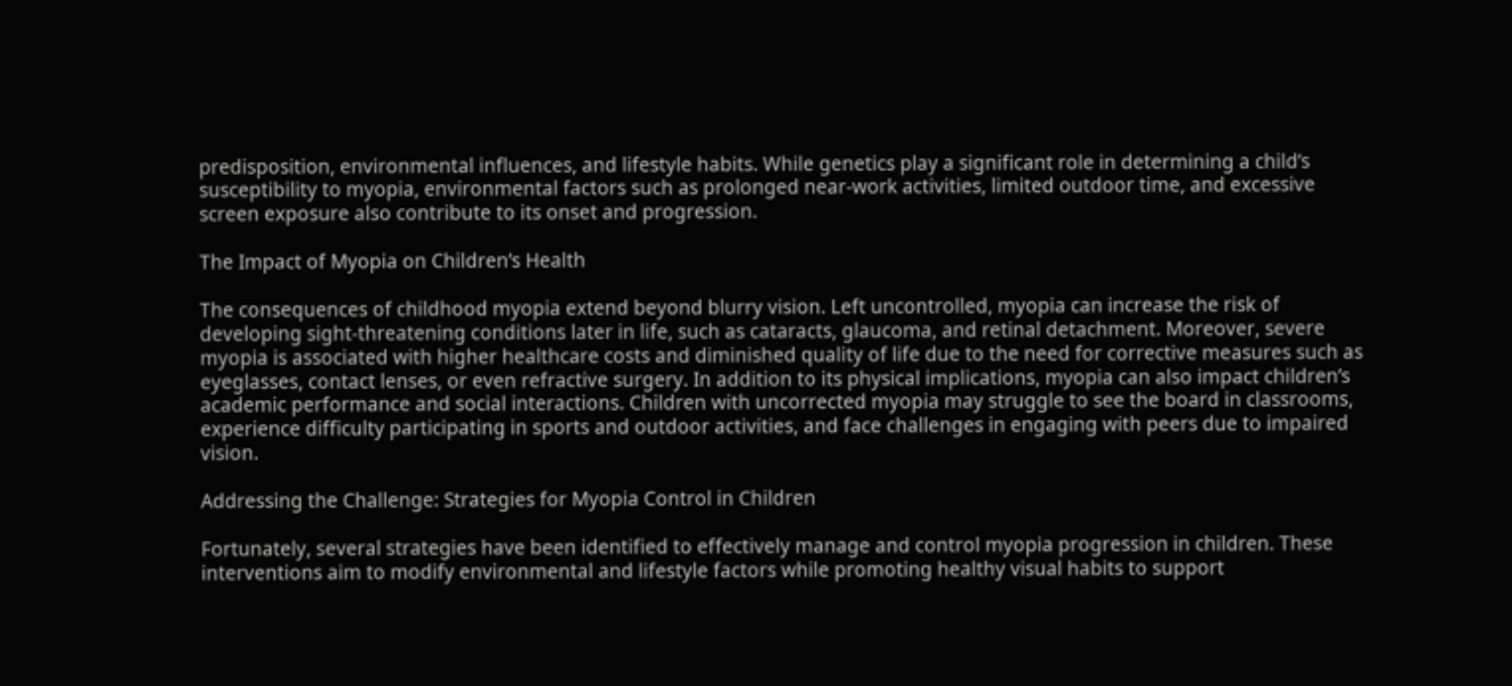predisposition, environmental influences, and lifestyle habits. While genetics play a significant role in determining a child’s susceptibility to myopia, environmental factors such as prolonged near-work activities, limited outdoor time, and excessive screen exposure also contribute to its onset and progression.

The Impact of Myopia on Children’s Health

The consequences of childhood myopia extend beyond blurry vision. Left uncontrolled, myopia can increase the risk of developing sight-threatening conditions later in life, such as cataracts, glaucoma, and retinal detachment. Moreover, severe myopia is associated with higher healthcare costs and diminished quality of life due to the need for corrective measures such as eyeglasses, contact lenses, or even refractive surgery. In addition to its physical implications, myopia can also impact children’s academic performance and social interactions. Children with uncorrected myopia may struggle to see the board in classrooms, experience difficulty participating in sports and outdoor activities, and face challenges in engaging with peers due to impaired vision.

Addressing the Challenge: Strategies for Myopia Control in Children

Fortunately, several strategies have been identified to effectively manage and control myopia progression in children. These interventions aim to modify environmental and lifestyle factors while promoting healthy visual habits to support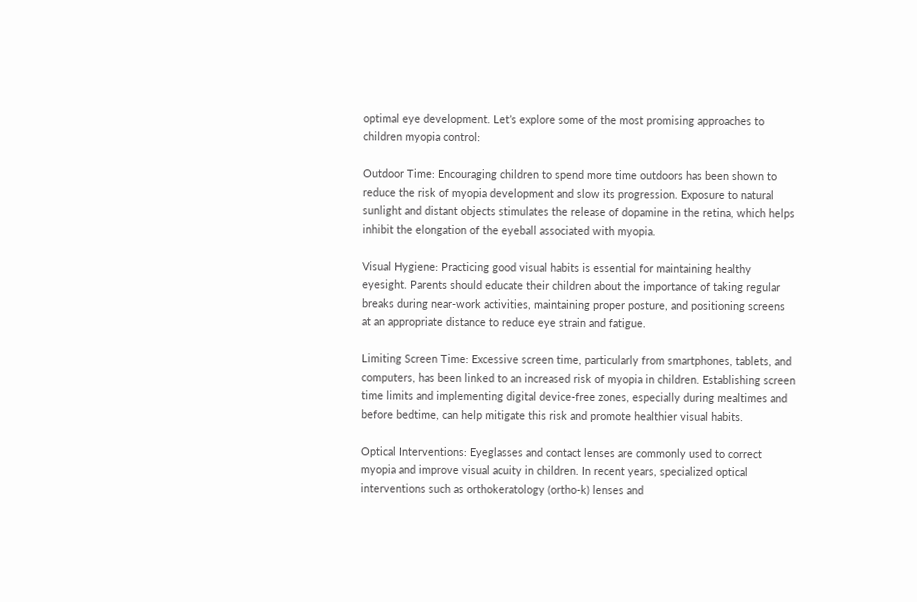optimal eye development. Let’s explore some of the most promising approaches to children myopia control:

Outdoor Time: Encouraging children to spend more time outdoors has been shown to reduce the risk of myopia development and slow its progression. Exposure to natural sunlight and distant objects stimulates the release of dopamine in the retina, which helps inhibit the elongation of the eyeball associated with myopia.

Visual Hygiene: Practicing good visual habits is essential for maintaining healthy eyesight. Parents should educate their children about the importance of taking regular breaks during near-work activities, maintaining proper posture, and positioning screens at an appropriate distance to reduce eye strain and fatigue.

Limiting Screen Time: Excessive screen time, particularly from smartphones, tablets, and computers, has been linked to an increased risk of myopia in children. Establishing screen time limits and implementing digital device-free zones, especially during mealtimes and before bedtime, can help mitigate this risk and promote healthier visual habits.

Optical Interventions: Eyeglasses and contact lenses are commonly used to correct myopia and improve visual acuity in children. In recent years, specialized optical interventions such as orthokeratology (ortho-k) lenses and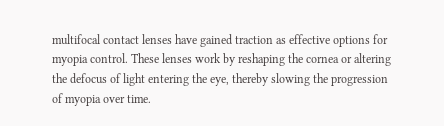multifocal contact lenses have gained traction as effective options for myopia control. These lenses work by reshaping the cornea or altering the defocus of light entering the eye, thereby slowing the progression of myopia over time.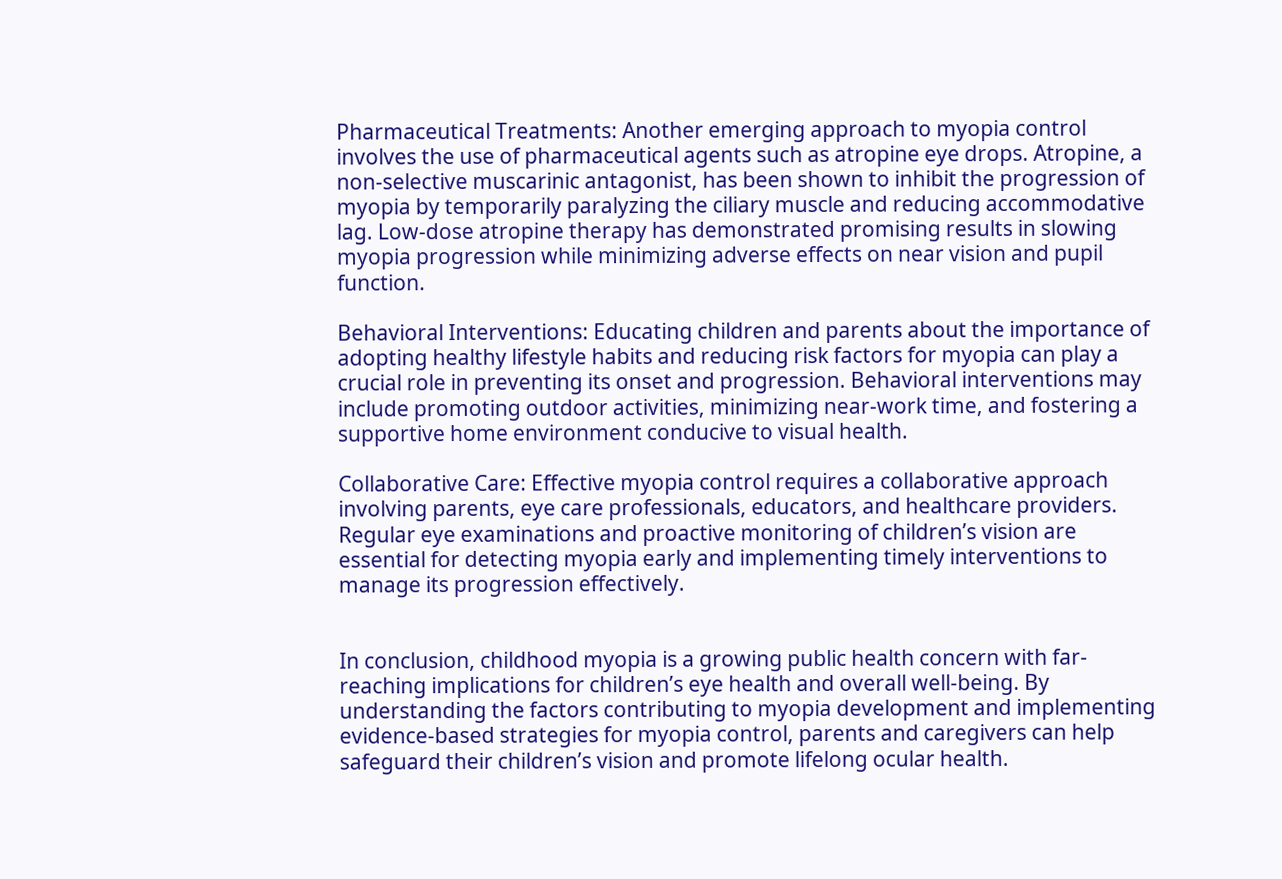Pharmaceutical Treatments: Another emerging approach to myopia control involves the use of pharmaceutical agents such as atropine eye drops. Atropine, a non-selective muscarinic antagonist, has been shown to inhibit the progression of myopia by temporarily paralyzing the ciliary muscle and reducing accommodative lag. Low-dose atropine therapy has demonstrated promising results in slowing myopia progression while minimizing adverse effects on near vision and pupil function.

Behavioral Interventions: Educating children and parents about the importance of adopting healthy lifestyle habits and reducing risk factors for myopia can play a crucial role in preventing its onset and progression. Behavioral interventions may include promoting outdoor activities, minimizing near-work time, and fostering a supportive home environment conducive to visual health.

Collaborative Care: Effective myopia control requires a collaborative approach involving parents, eye care professionals, educators, and healthcare providers. Regular eye examinations and proactive monitoring of children’s vision are essential for detecting myopia early and implementing timely interventions to manage its progression effectively.


In conclusion, childhood myopia is a growing public health concern with far-reaching implications for children’s eye health and overall well-being. By understanding the factors contributing to myopia development and implementing evidence-based strategies for myopia control, parents and caregivers can help safeguard their children’s vision and promote lifelong ocular health.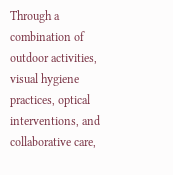Through a combination of outdoor activities, visual hygiene practices, optical interventions, and collaborative care,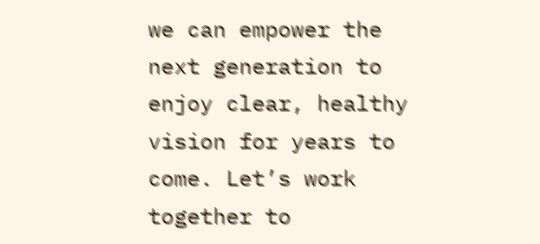we can empower the next generation to enjoy clear, healthy vision for years to come. Let’s work together to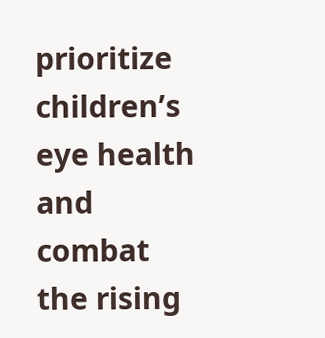prioritize children’s eye health and combat the rising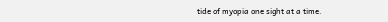tide of myopia one sight at a time.